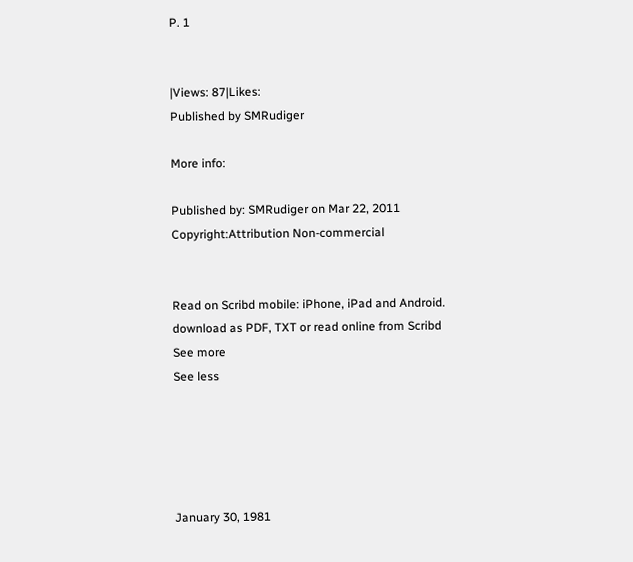P. 1


|Views: 87|Likes:
Published by SMRudiger

More info:

Published by: SMRudiger on Mar 22, 2011
Copyright:Attribution Non-commercial


Read on Scribd mobile: iPhone, iPad and Android.
download as PDF, TXT or read online from Scribd
See more
See less





January 30, 1981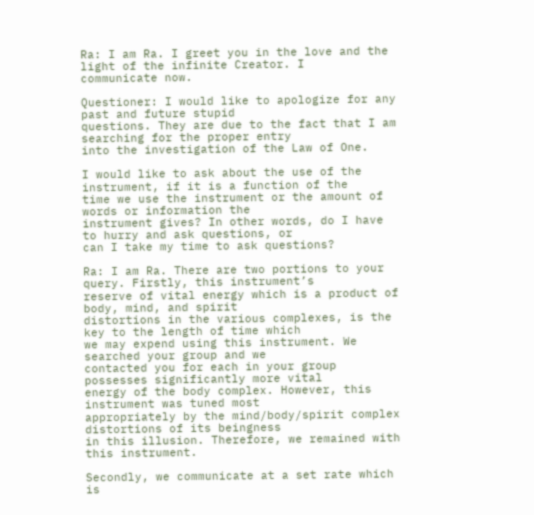Ra: I am Ra. I greet you in the love and the light of the infinite Creator. I
communicate now.

Questioner: I would like to apologize for any past and future stupid
questions. They are due to the fact that I am searching for the proper entry
into the investigation of the Law of One.

I would like to ask about the use of the instrument, if it is a function of the
time we use the instrument or the amount of words or information the
instrument gives? In other words, do I have to hurry and ask questions, or
can I take my time to ask questions?

Ra: I am Ra. There are two portions to your query. Firstly, this instrument’s
reserve of vital energy which is a product of body, mind, and spirit
distortions in the various complexes, is the key to the length of time which
we may expend using this instrument. We searched your group and we
contacted you for each in your group possesses significantly more vital
energy of the body complex. However, this instrument was tuned most
appropriately by the mind/body/spirit complex distortions of its beingness
in this illusion. Therefore, we remained with this instrument.

Secondly, we communicate at a set rate which is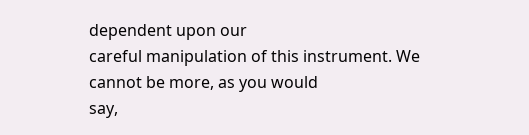dependent upon our
careful manipulation of this instrument. We cannot be more, as you would
say,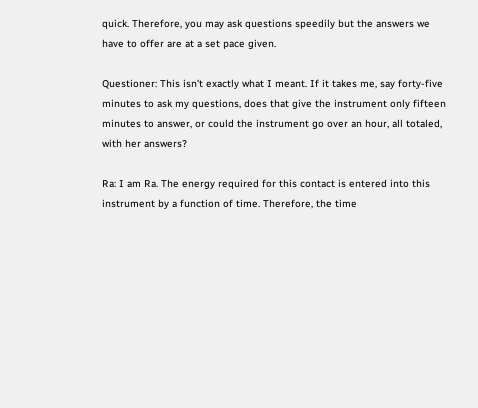quick. Therefore, you may ask questions speedily but the answers we
have to offer are at a set pace given.

Questioner: This isn’t exactly what I meant. If it takes me, say forty-five
minutes to ask my questions, does that give the instrument only fifteen
minutes to answer, or could the instrument go over an hour, all totaled,
with her answers?

Ra: I am Ra. The energy required for this contact is entered into this
instrument by a function of time. Therefore, the time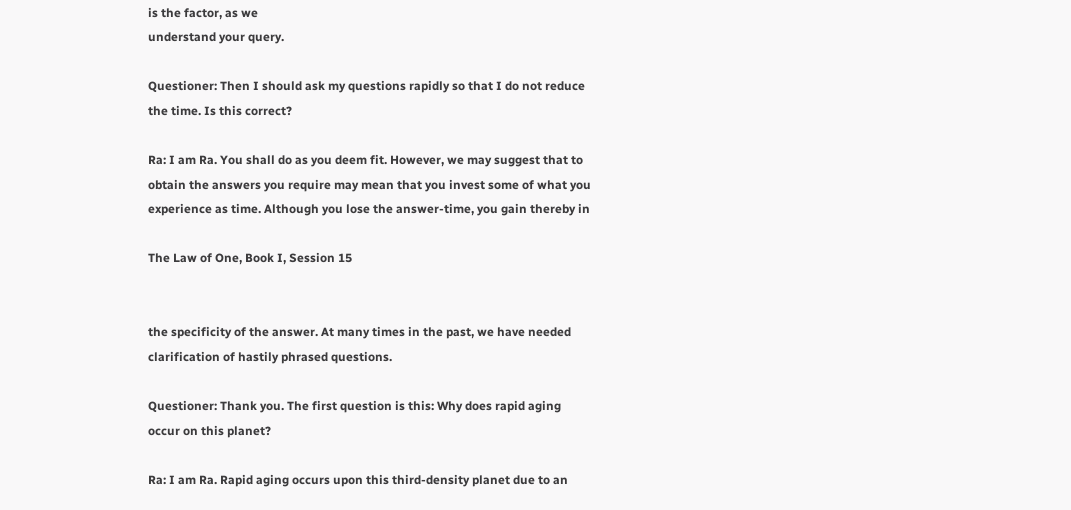is the factor, as we
understand your query.

Questioner: Then I should ask my questions rapidly so that I do not reduce
the time. Is this correct?

Ra: I am Ra. You shall do as you deem fit. However, we may suggest that to
obtain the answers you require may mean that you invest some of what you
experience as time. Although you lose the answer-time, you gain thereby in

The Law of One, Book I, Session 15


the specificity of the answer. At many times in the past, we have needed
clarification of hastily phrased questions.

Questioner: Thank you. The first question is this: Why does rapid aging
occur on this planet?

Ra: I am Ra. Rapid aging occurs upon this third-density planet due to an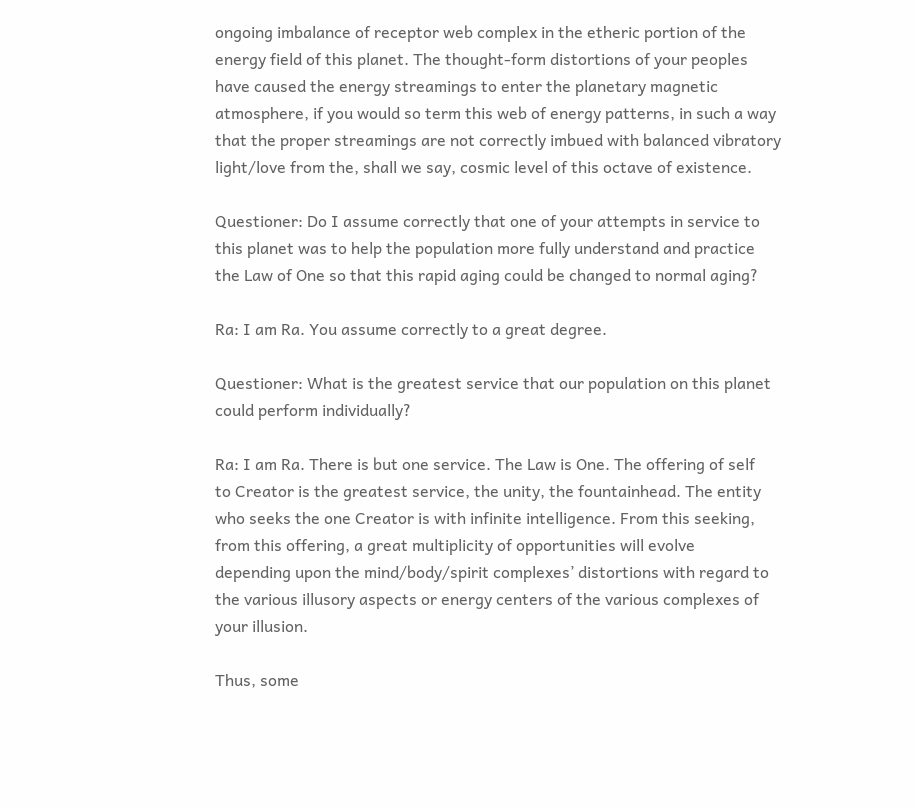ongoing imbalance of receptor web complex in the etheric portion of the
energy field of this planet. The thought-form distortions of your peoples
have caused the energy streamings to enter the planetary magnetic
atmosphere, if you would so term this web of energy patterns, in such a way
that the proper streamings are not correctly imbued with balanced vibratory
light/love from the, shall we say, cosmic level of this octave of existence.

Questioner: Do I assume correctly that one of your attempts in service to
this planet was to help the population more fully understand and practice
the Law of One so that this rapid aging could be changed to normal aging?

Ra: I am Ra. You assume correctly to a great degree.

Questioner: What is the greatest service that our population on this planet
could perform individually?

Ra: I am Ra. There is but one service. The Law is One. The offering of self
to Creator is the greatest service, the unity, the fountainhead. The entity
who seeks the one Creator is with infinite intelligence. From this seeking,
from this offering, a great multiplicity of opportunities will evolve
depending upon the mind/body/spirit complexes’ distortions with regard to
the various illusory aspects or energy centers of the various complexes of
your illusion.

Thus, some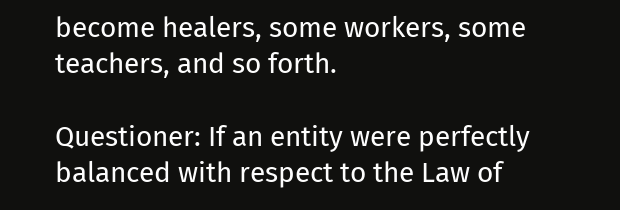become healers, some workers, some teachers, and so forth.

Questioner: If an entity were perfectly balanced with respect to the Law of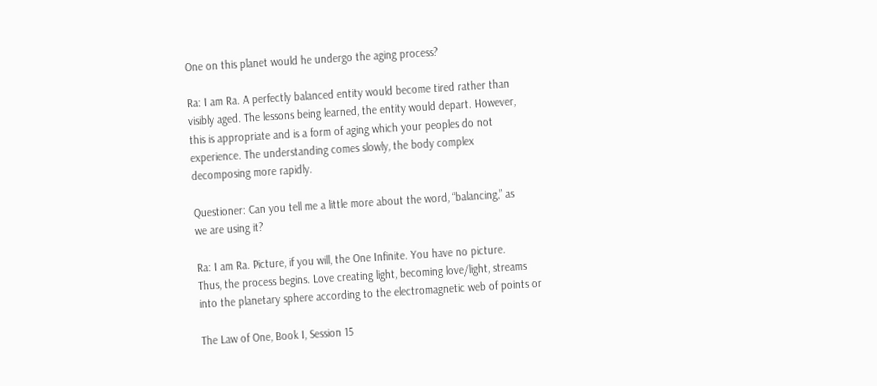One on this planet would he undergo the aging process?

Ra: I am Ra. A perfectly balanced entity would become tired rather than
visibly aged. The lessons being learned, the entity would depart. However,
this is appropriate and is a form of aging which your peoples do not
experience. The understanding comes slowly, the body complex
decomposing more rapidly.

Questioner: Can you tell me a little more about the word, “balancing,” as
we are using it?

Ra: I am Ra. Picture, if you will, the One Infinite. You have no picture.
Thus, the process begins. Love creating light, becoming love/light, streams
into the planetary sphere according to the electromagnetic web of points or

The Law of One, Book I, Session 15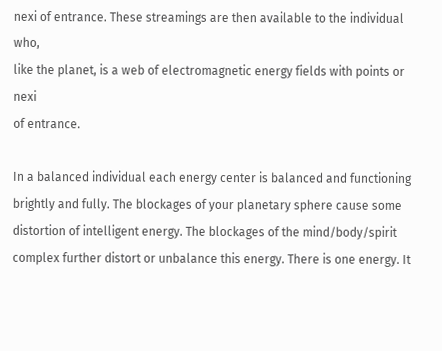nexi of entrance. These streamings are then available to the individual who,
like the planet, is a web of electromagnetic energy fields with points or nexi
of entrance.

In a balanced individual each energy center is balanced and functioning
brightly and fully. The blockages of your planetary sphere cause some
distortion of intelligent energy. The blockages of the mind/body/spirit
complex further distort or unbalance this energy. There is one energy. It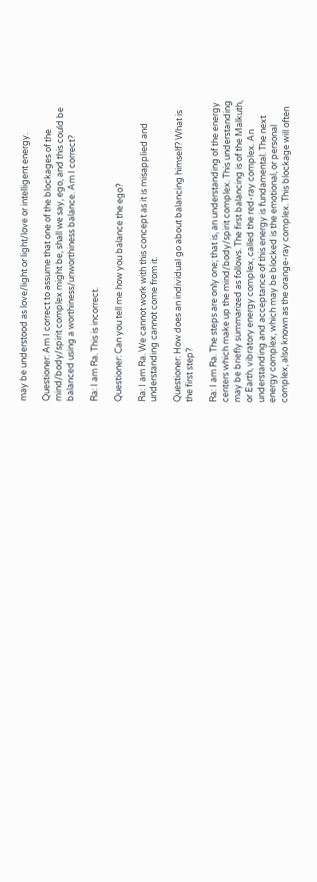may be understood as love/light or light/love or intelligent energy.

Questioner: Am I correct to assume that one of the blockages of the
mind/body/spirit complex might be, shall we say, ego, and this could be
balanced using a worthiness/unworthiness balance. Am I correct?

Ra: I am Ra. This is incorrect.

Questioner: Can you tell me how you balance the ego?

Ra: I am Ra. We cannot work with this concept as it is misapplied and
understanding cannot come from it.

Questioner: How does an individual go about balancing himself? What is
the first step?

Ra: I am Ra. The steps are only one; that is, an understanding of the energy
centers which make up the mind/body/spirit complex. This understanding
may be briefly summarized as follows. The first balancing is of the Malkuth,
or Earth, vibratory energy complex, called the red-ray complex. An
understanding and acceptance of this energy is fundamental. The next
energy complex, which may be blocked is the emotional, or personal
complex, also known as the orange-ray complex. This blockage will often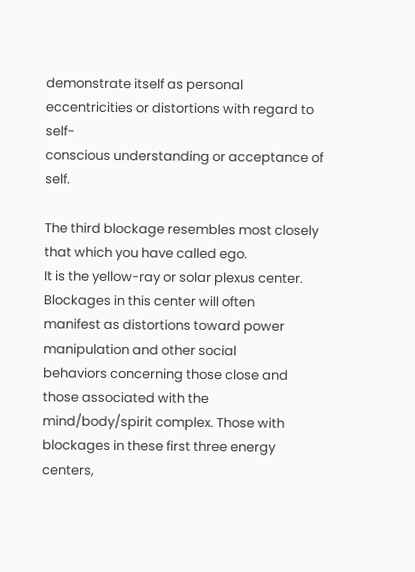demonstrate itself as personal eccentricities or distortions with regard to self-
conscious understanding or acceptance of self.

The third blockage resembles most closely that which you have called ego.
It is the yellow-ray or solar plexus center. Blockages in this center will often
manifest as distortions toward power manipulation and other social
behaviors concerning those close and those associated with the
mind/body/spirit complex. Those with blockages in these first three energy
centers,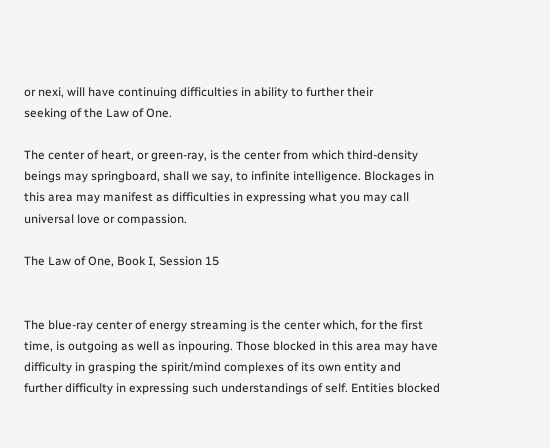or nexi, will have continuing difficulties in ability to further their
seeking of the Law of One.

The center of heart, or green-ray, is the center from which third-density
beings may springboard, shall we say, to infinite intelligence. Blockages in
this area may manifest as difficulties in expressing what you may call
universal love or compassion.

The Law of One, Book I, Session 15


The blue-ray center of energy streaming is the center which, for the first
time, is outgoing as well as inpouring. Those blocked in this area may have
difficulty in grasping the spirit/mind complexes of its own entity and
further difficulty in expressing such understandings of self. Entities blocked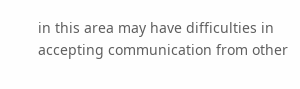in this area may have difficulties in accepting communication from other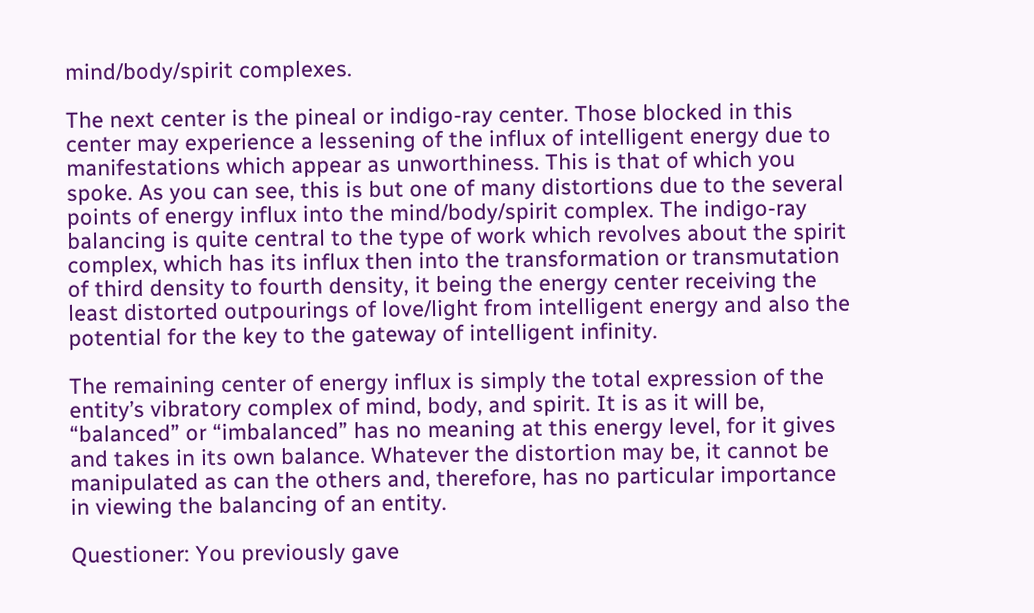mind/body/spirit complexes.

The next center is the pineal or indigo-ray center. Those blocked in this
center may experience a lessening of the influx of intelligent energy due to
manifestations which appear as unworthiness. This is that of which you
spoke. As you can see, this is but one of many distortions due to the several
points of energy influx into the mind/body/spirit complex. The indigo-ray
balancing is quite central to the type of work which revolves about the spirit
complex, which has its influx then into the transformation or transmutation
of third density to fourth density, it being the energy center receiving the
least distorted outpourings of love/light from intelligent energy and also the
potential for the key to the gateway of intelligent infinity.

The remaining center of energy influx is simply the total expression of the
entity’s vibratory complex of mind, body, and spirit. It is as it will be,
“balanced” or “imbalanced” has no meaning at this energy level, for it gives
and takes in its own balance. Whatever the distortion may be, it cannot be
manipulated as can the others and, therefore, has no particular importance
in viewing the balancing of an entity.

Questioner: You previously gave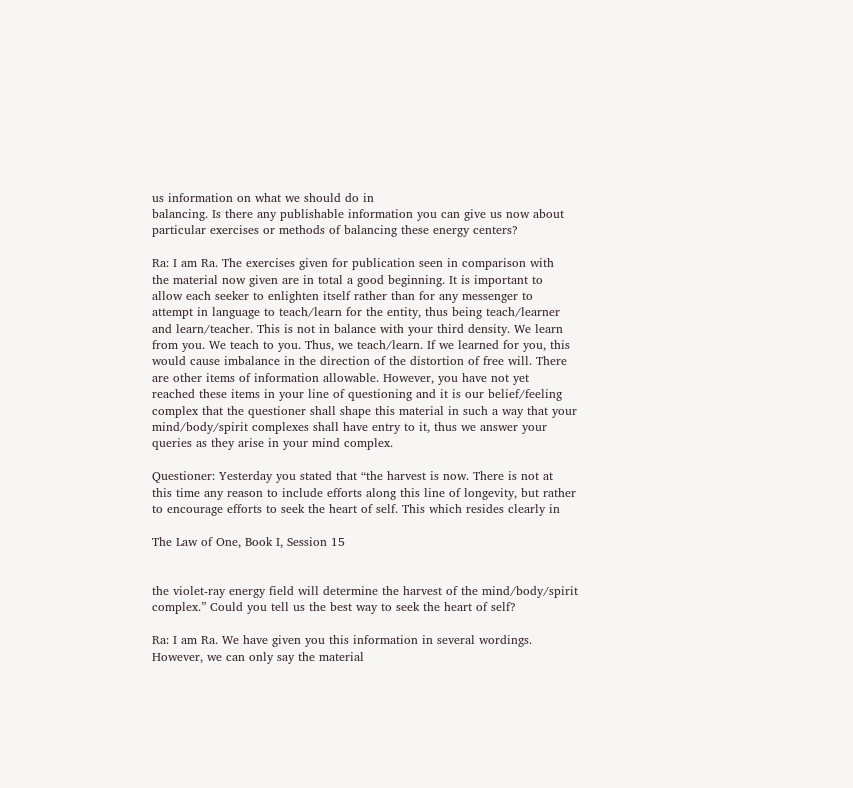us information on what we should do in
balancing. Is there any publishable information you can give us now about
particular exercises or methods of balancing these energy centers?

Ra: I am Ra. The exercises given for publication seen in comparison with
the material now given are in total a good beginning. It is important to
allow each seeker to enlighten itself rather than for any messenger to
attempt in language to teach/learn for the entity, thus being teach/learner
and learn/teacher. This is not in balance with your third density. We learn
from you. We teach to you. Thus, we teach/learn. If we learned for you, this
would cause imbalance in the direction of the distortion of free will. There
are other items of information allowable. However, you have not yet
reached these items in your line of questioning and it is our belief/feeling
complex that the questioner shall shape this material in such a way that your
mind/body/spirit complexes shall have entry to it, thus we answer your
queries as they arise in your mind complex.

Questioner: Yesterday you stated that “the harvest is now. There is not at
this time any reason to include efforts along this line of longevity, but rather
to encourage efforts to seek the heart of self. This which resides clearly in

The Law of One, Book I, Session 15


the violet-ray energy field will determine the harvest of the mind/body/spirit
complex.” Could you tell us the best way to seek the heart of self?

Ra: I am Ra. We have given you this information in several wordings.
However, we can only say the material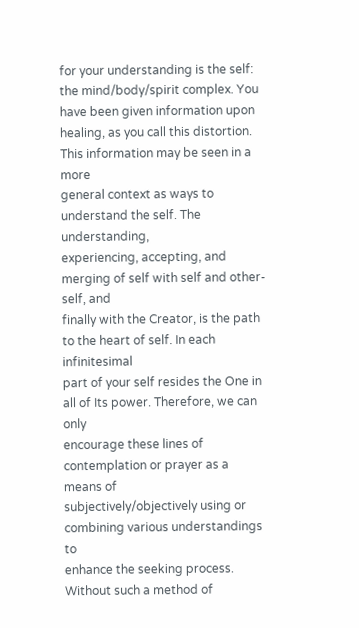for your understanding is the self:
the mind/body/spirit complex. You have been given information upon
healing, as you call this distortion. This information may be seen in a more
general context as ways to understand the self. The understanding,
experiencing, accepting, and merging of self with self and other-self, and
finally with the Creator, is the path to the heart of self. In each infinitesimal
part of your self resides the One in all of Its power. Therefore, we can only
encourage these lines of contemplation or prayer as a means of
subjectively/objectively using or combining various understandings to
enhance the seeking process. Without such a method of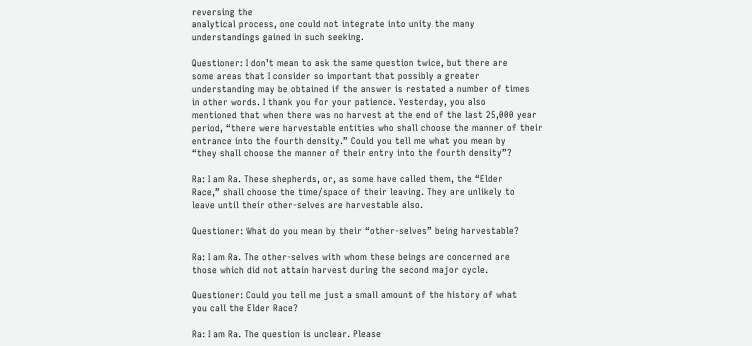reversing the
analytical process, one could not integrate into unity the many
understandings gained in such seeking.

Questioner: I don’t mean to ask the same question twice, but there are
some areas that I consider so important that possibly a greater
understanding may be obtained if the answer is restated a number of times
in other words. I thank you for your patience. Yesterday, you also
mentioned that when there was no harvest at the end of the last 25,000 year
period, “there were harvestable entities who shall choose the manner of their
entrance into the fourth density.” Could you tell me what you mean by
“they shall choose the manner of their entry into the fourth density”?

Ra: I am Ra. These shepherds, or, as some have called them, the “Elder
Race,” shall choose the time/space of their leaving. They are unlikely to
leave until their other-selves are harvestable also.

Questioner: What do you mean by their “other-selves” being harvestable?

Ra: I am Ra. The other-selves with whom these beings are concerned are
those which did not attain harvest during the second major cycle.

Questioner: Could you tell me just a small amount of the history of what
you call the Elder Race?

Ra: I am Ra. The question is unclear. Please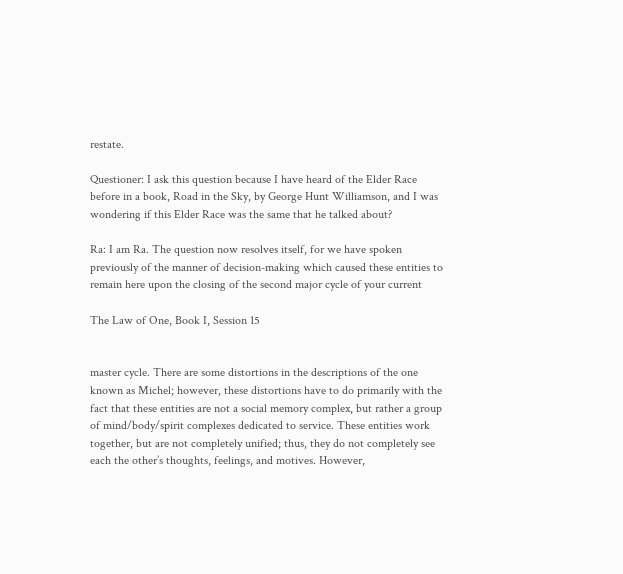restate.

Questioner: I ask this question because I have heard of the Elder Race
before in a book, Road in the Sky, by George Hunt Williamson, and I was
wondering if this Elder Race was the same that he talked about?

Ra: I am Ra. The question now resolves itself, for we have spoken
previously of the manner of decision-making which caused these entities to
remain here upon the closing of the second major cycle of your current

The Law of One, Book I, Session 15


master cycle. There are some distortions in the descriptions of the one
known as Michel; however, these distortions have to do primarily with the
fact that these entities are not a social memory complex, but rather a group
of mind/body/spirit complexes dedicated to service. These entities work
together, but are not completely unified; thus, they do not completely see
each the other’s thoughts, feelings, and motives. However,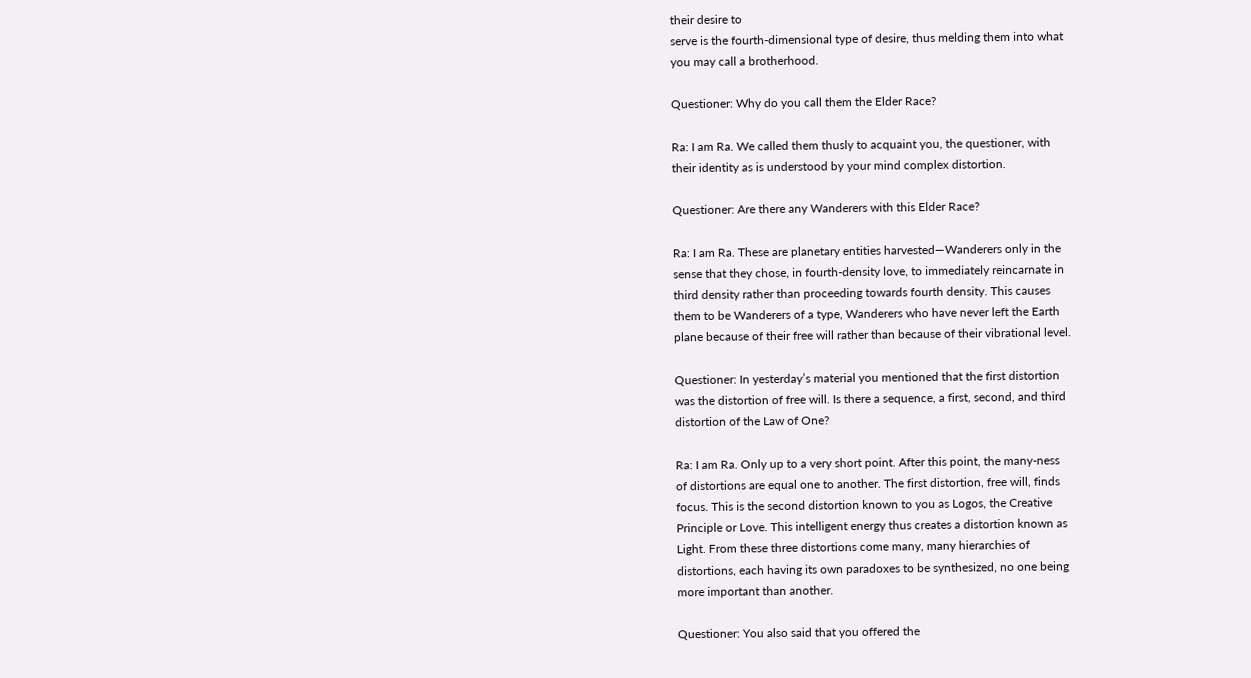their desire to
serve is the fourth-dimensional type of desire, thus melding them into what
you may call a brotherhood.

Questioner: Why do you call them the Elder Race?

Ra: I am Ra. We called them thusly to acquaint you, the questioner, with
their identity as is understood by your mind complex distortion.

Questioner: Are there any Wanderers with this Elder Race?

Ra: I am Ra. These are planetary entities harvested—Wanderers only in the
sense that they chose, in fourth-density love, to immediately reincarnate in
third density rather than proceeding towards fourth density. This causes
them to be Wanderers of a type, Wanderers who have never left the Earth
plane because of their free will rather than because of their vibrational level.

Questioner: In yesterday’s material you mentioned that the first distortion
was the distortion of free will. Is there a sequence, a first, second, and third
distortion of the Law of One?

Ra: I am Ra. Only up to a very short point. After this point, the many-ness
of distortions are equal one to another. The first distortion, free will, finds
focus. This is the second distortion known to you as Logos, the Creative
Principle or Love. This intelligent energy thus creates a distortion known as
Light. From these three distortions come many, many hierarchies of
distortions, each having its own paradoxes to be synthesized, no one being
more important than another.

Questioner: You also said that you offered the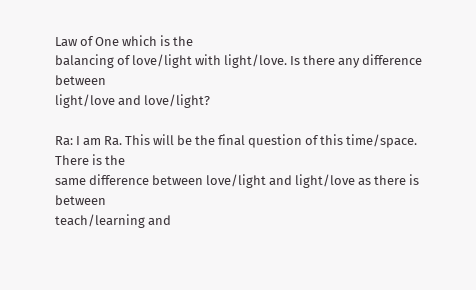Law of One which is the
balancing of love/light with light/love. Is there any difference between
light/love and love/light?

Ra: I am Ra. This will be the final question of this time/space. There is the
same difference between love/light and light/love as there is between
teach/learning and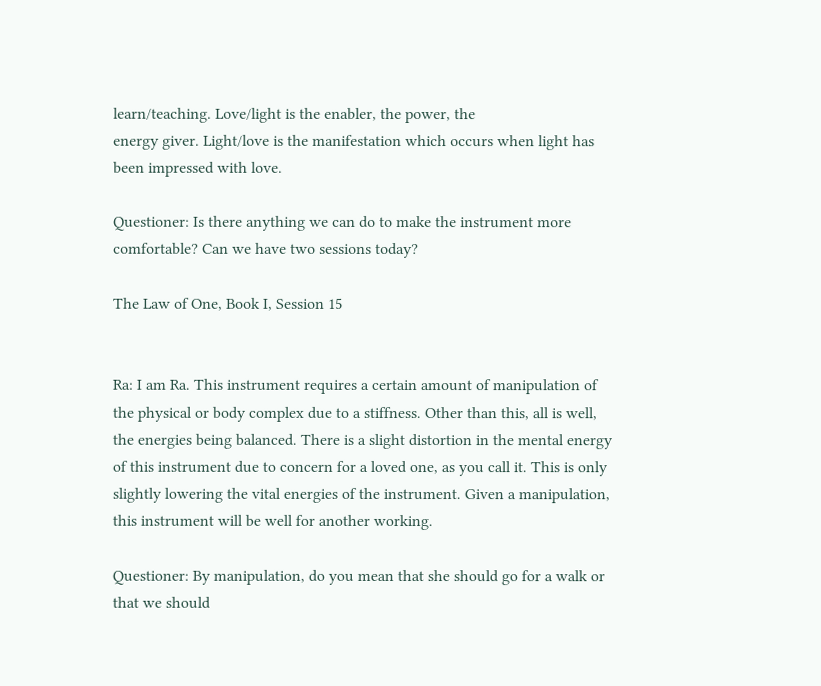learn/teaching. Love/light is the enabler, the power, the
energy giver. Light/love is the manifestation which occurs when light has
been impressed with love.

Questioner: Is there anything we can do to make the instrument more
comfortable? Can we have two sessions today?

The Law of One, Book I, Session 15


Ra: I am Ra. This instrument requires a certain amount of manipulation of
the physical or body complex due to a stiffness. Other than this, all is well,
the energies being balanced. There is a slight distortion in the mental energy
of this instrument due to concern for a loved one, as you call it. This is only
slightly lowering the vital energies of the instrument. Given a manipulation,
this instrument will be well for another working.

Questioner: By manipulation, do you mean that she should go for a walk or
that we should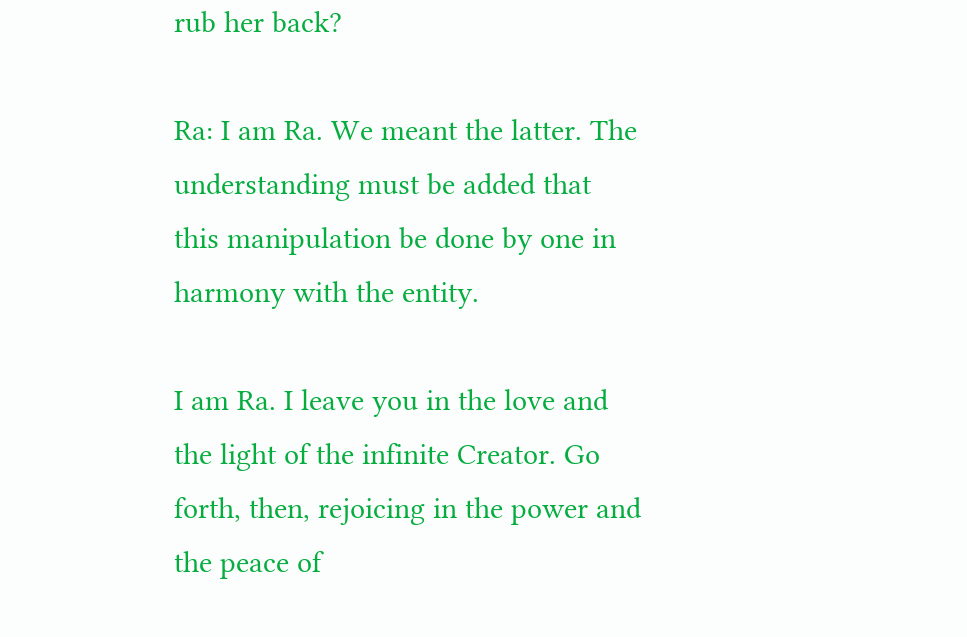rub her back?

Ra: I am Ra. We meant the latter. The understanding must be added that
this manipulation be done by one in harmony with the entity.

I am Ra. I leave you in the love and the light of the infinite Creator. Go
forth, then, rejoicing in the power and the peace of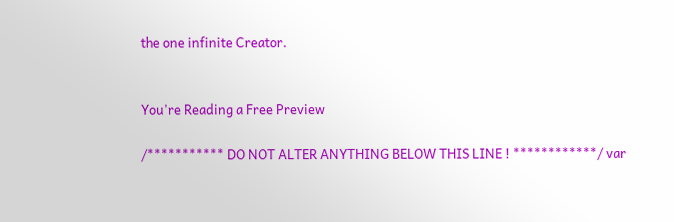the one infinite Creator.


You're Reading a Free Preview

/*********** DO NOT ALTER ANYTHING BELOW THIS LINE ! ************/ var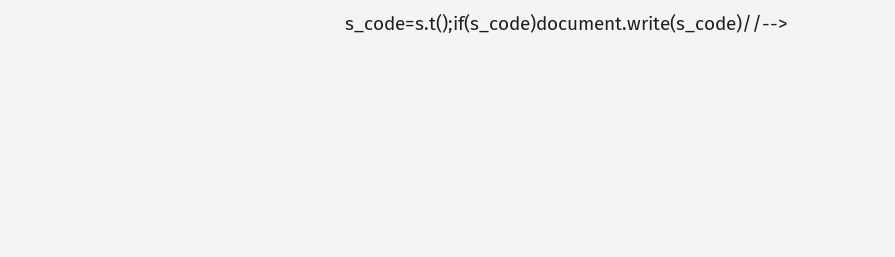s_code=s.t();if(s_code)document.write(s_code)//-->